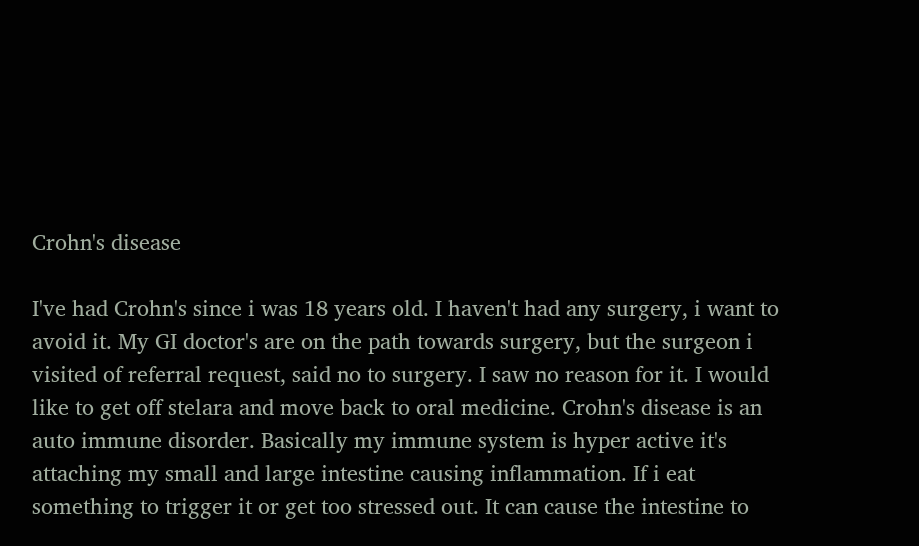Crohn's disease

I've had Crohn's since i was 18 years old. I haven't had any surgery, i want to avoid it. My GI doctor's are on the path towards surgery, but the surgeon i visited of referral request, said no to surgery. I saw no reason for it. I would like to get off stelara and move back to oral medicine. Crohn's disease is an auto immune disorder. Basically my immune system is hyper active it's attaching my small and large intestine causing inflammation. If i eat something to trigger it or get too stressed out. It can cause the intestine to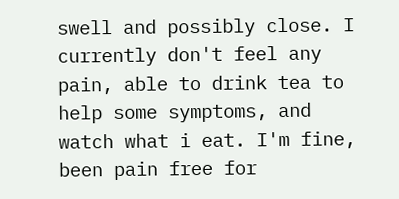swell and possibly close. I currently don't feel any pain, able to drink tea to help some symptoms, and watch what i eat. I'm fine, been pain free for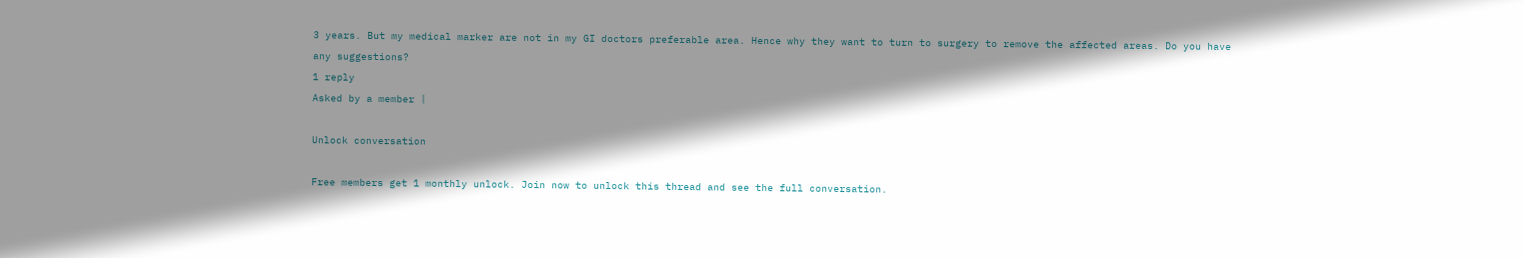3 years. But my medical marker are not in my GI doctors preferable area. Hence why they want to turn to surgery to remove the affected areas. Do you have any suggestions?
1 reply
Asked by a member |

Unlock conversation

Free members get 1 monthly unlock. Join now to unlock this thread and see the full conversation.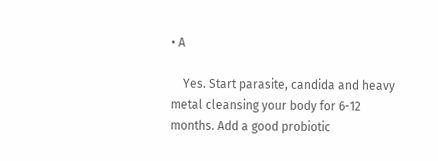• A

    Yes. Start parasite, candida and heavy metal cleansing your body for 6-12 months. Add a good probiotic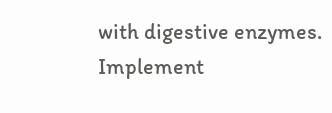with digestive enzymes. Implement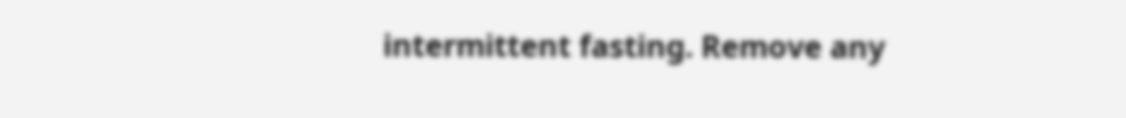intermittent fasting. Remove any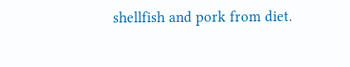shellfish and pork from diet.